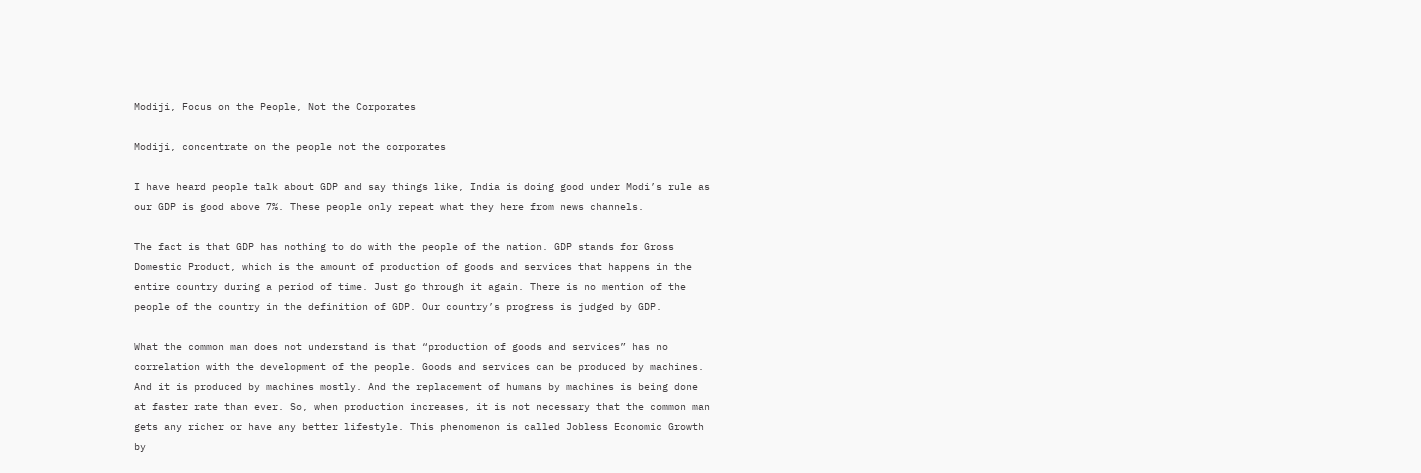Modiji, Focus on the People, Not the Corporates

Modiji, concentrate on the people not the corporates

I have heard people talk about GDP and say things like, India is doing good under Modi’s rule as our GDP is good above 7%. These people only repeat what they here from news channels.

The fact is that GDP has nothing to do with the people of the nation. GDP stands for Gross Domestic Product, which is the amount of production of goods and services that happens in the entire country during a period of time. Just go through it again. There is no mention of the people of the country in the definition of GDP. Our country’s progress is judged by GDP.

What the common man does not understand is that “production of goods and services” has no correlation with the development of the people. Goods and services can be produced by machines. And it is produced by machines mostly. And the replacement of humans by machines is being done at faster rate than ever. So, when production increases, it is not necessary that the common man gets any richer or have any better lifestyle. This phenomenon is called Jobless Economic Growth by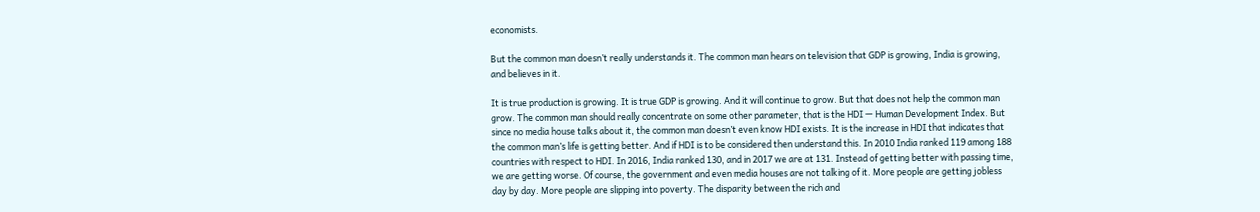economists.

But the common man doesn’t really understands it. The common man hears on television that GDP is growing, India is growing, and believes in it.

It is true production is growing. It is true GDP is growing. And it will continue to grow. But that does not help the common man grow. The common man should really concentrate on some other parameter, that is the HDI — Human Development Index. But since no media house talks about it, the common man doesn’t even know HDI exists. It is the increase in HDI that indicates that the common man’s life is getting better. And if HDI is to be considered then understand this. In 2010 India ranked 119 among 188 countries with respect to HDI. In 2016, India ranked 130, and in 2017 we are at 131. Instead of getting better with passing time, we are getting worse. Of course, the government and even media houses are not talking of it. More people are getting jobless day by day. More people are slipping into poverty. The disparity between the rich and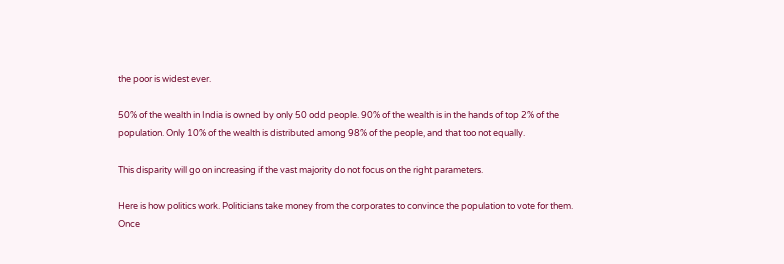the poor is widest ever.

50% of the wealth in India is owned by only 50 odd people. 90% of the wealth is in the hands of top 2% of the population. Only 10% of the wealth is distributed among 98% of the people, and that too not equally.

This disparity will go on increasing if the vast majority do not focus on the right parameters.

Here is how politics work. Politicians take money from the corporates to convince the population to vote for them. Once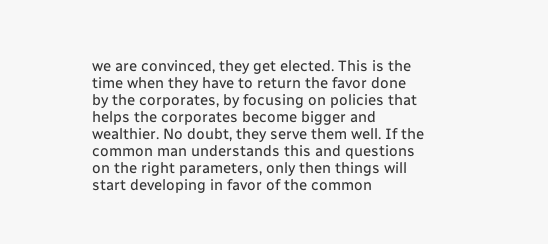we are convinced, they get elected. This is the time when they have to return the favor done by the corporates, by focusing on policies that helps the corporates become bigger and wealthier. No doubt, they serve them well. If the common man understands this and questions on the right parameters, only then things will start developing in favor of the common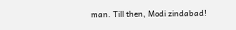man. Till then, Modi zindabad!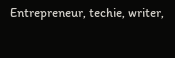Entrepreneur, techie, writer,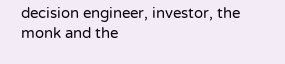decision engineer, investor, the monk and the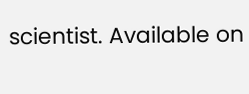scientist. Available on